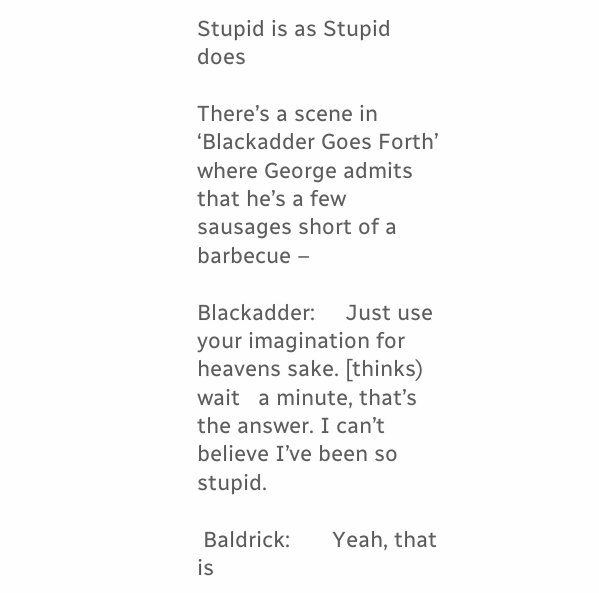Stupid is as Stupid does

There’s a scene in ‘Blackadder Goes Forth’ where George admits that he’s a few sausages short of a barbecue –

Blackadder:     Just use your imagination for heavens sake. [thinks) wait   a minute, that’s the answer. I can’t believe I’ve been so stupid.

 Baldrick:       Yeah, that is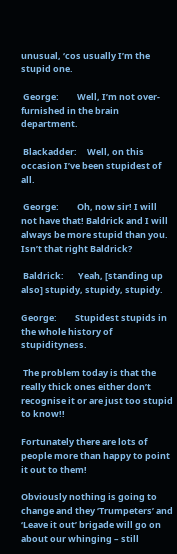unusual, ‘cos usually I’m the stupid one.

 George:         Well, I’m not over-furnished in the brain department.

 Blackadder:     Well, on this occasion I’ve been stupidest of all.

 George:         Oh, now sir! I will not have that! Baldrick and I will always be more stupid than you. Isn’t that right Baldrick?

 Baldrick:       Yeah, [standing up also] stupidy, stupidy, stupidy.

George:         Stupidest stupids in the whole history of stupidityness.

 The problem today is that the really thick ones either don’t recognise it or are just too stupid to know!!

Fortunately there are lots of people more than happy to point it out to them!

Obviously nothing is going to change and they ‘Trumpeters’ and ‘Leave it out’ brigade will go on about our whinging – still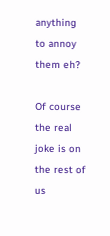anything to annoy them eh?

Of course the real joke is on the rest of us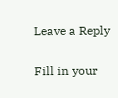Leave a Reply

Fill in your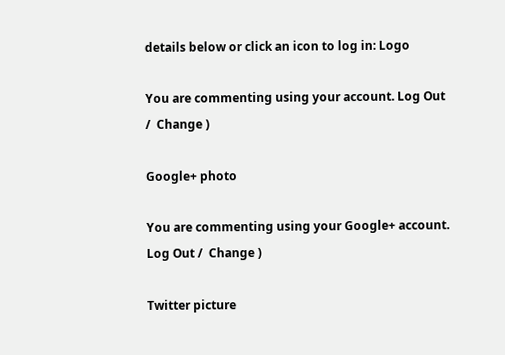details below or click an icon to log in: Logo

You are commenting using your account. Log Out /  Change )

Google+ photo

You are commenting using your Google+ account. Log Out /  Change )

Twitter picture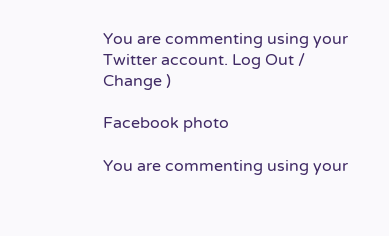You are commenting using your Twitter account. Log Out /  Change )

Facebook photo

You are commenting using your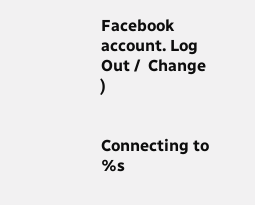Facebook account. Log Out /  Change )


Connecting to %s